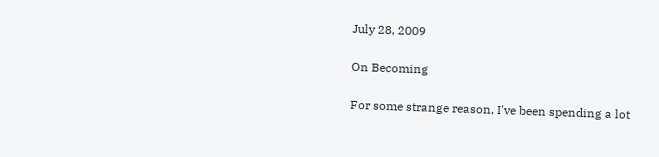July 28, 2009

On Becoming

For some strange reason, I've been spending a lot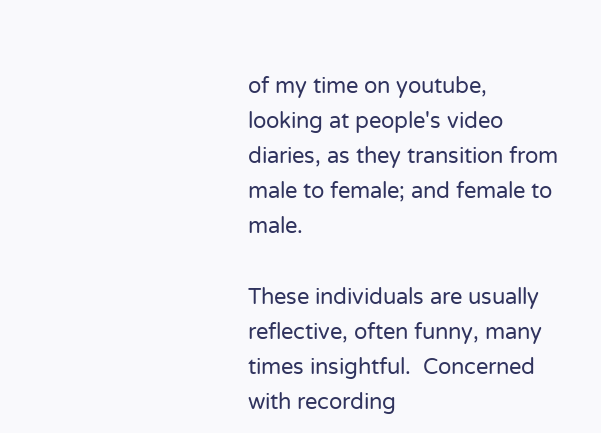of my time on youtube, looking at people's video diaries, as they transition from male to female; and female to male.

These individuals are usually reflective, often funny, many times insightful.  Concerned with recording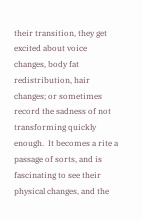their transition, they get excited about voice changes, body fat redistribution, hair changes; or sometimes record the sadness of not transforming quickly enough.  It becomes a rite a passage of sorts, and is fascinating to see their physical changes, and the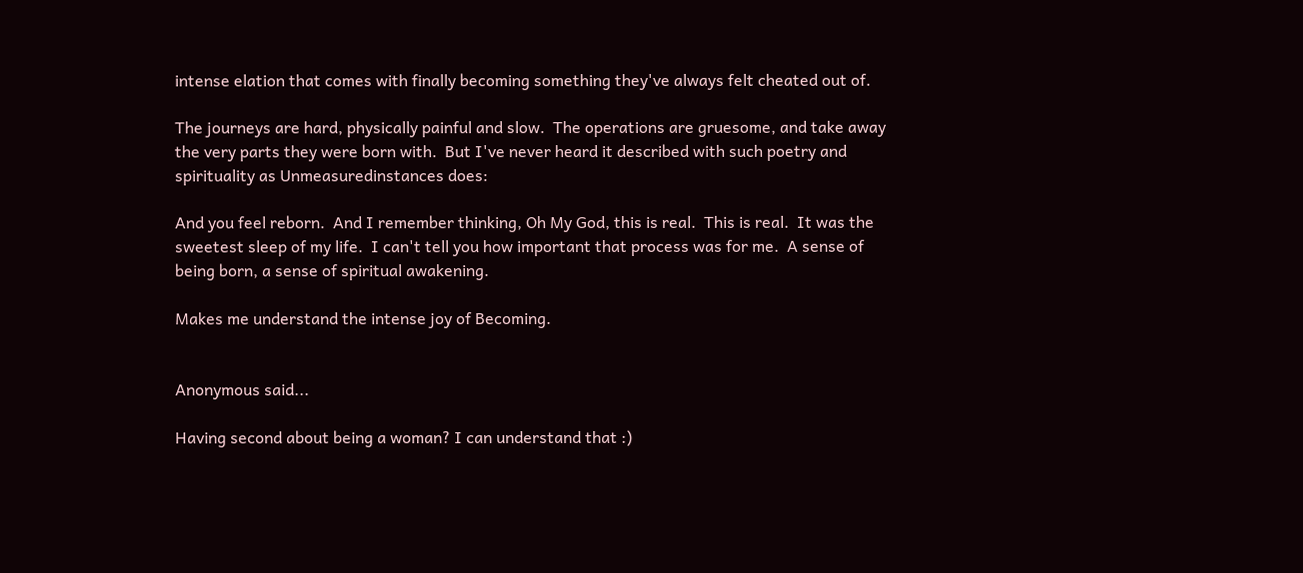intense elation that comes with finally becoming something they've always felt cheated out of.

The journeys are hard, physically painful and slow.  The operations are gruesome, and take away the very parts they were born with.  But I've never heard it described with such poetry and spirituality as Unmeasuredinstances does:

And you feel reborn.  And I remember thinking, Oh My God, this is real.  This is real.  It was the sweetest sleep of my life.  I can't tell you how important that process was for me.  A sense of being born, a sense of spiritual awakening.

Makes me understand the intense joy of Becoming.


Anonymous said...

Having second about being a woman? I can understand that :)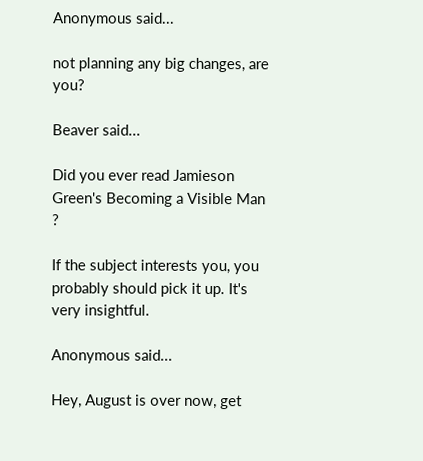Anonymous said...

not planning any big changes, are you?

Beaver said...

Did you ever read Jamieson Green's Becoming a Visible Man ?

If the subject interests you, you probably should pick it up. It's very insightful.

Anonymous said...

Hey, August is over now, get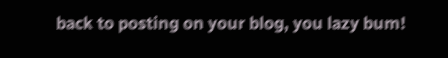back to posting on your blog, you lazy bum!